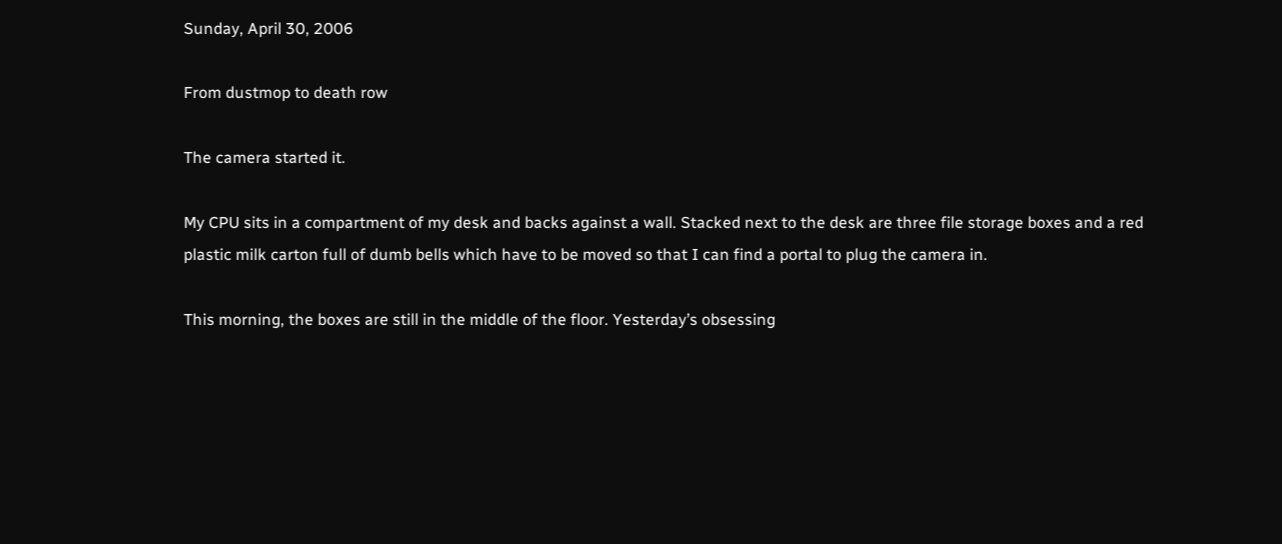Sunday, April 30, 2006

From dustmop to death row

The camera started it.

My CPU sits in a compartment of my desk and backs against a wall. Stacked next to the desk are three file storage boxes and a red plastic milk carton full of dumb bells which have to be moved so that I can find a portal to plug the camera in.

This morning, the boxes are still in the middle of the floor. Yesterday’s obsessing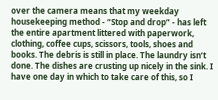over the camera means that my weekday housekeeping method - “Stop and drop” - has left the entire apartment littered with paperwork, clothing, coffee cups, scissors, tools, shoes and books. The debris is still in place. The laundry isn’t done. The dishes are crusting up nicely in the sink. I have one day in which to take care of this, so I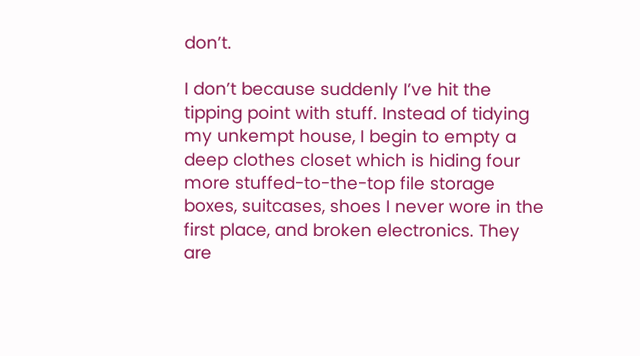don’t.

I don’t because suddenly I’ve hit the tipping point with stuff. Instead of tidying my unkempt house, I begin to empty a deep clothes closet which is hiding four more stuffed-to-the-top file storage boxes, suitcases, shoes I never wore in the first place, and broken electronics. They are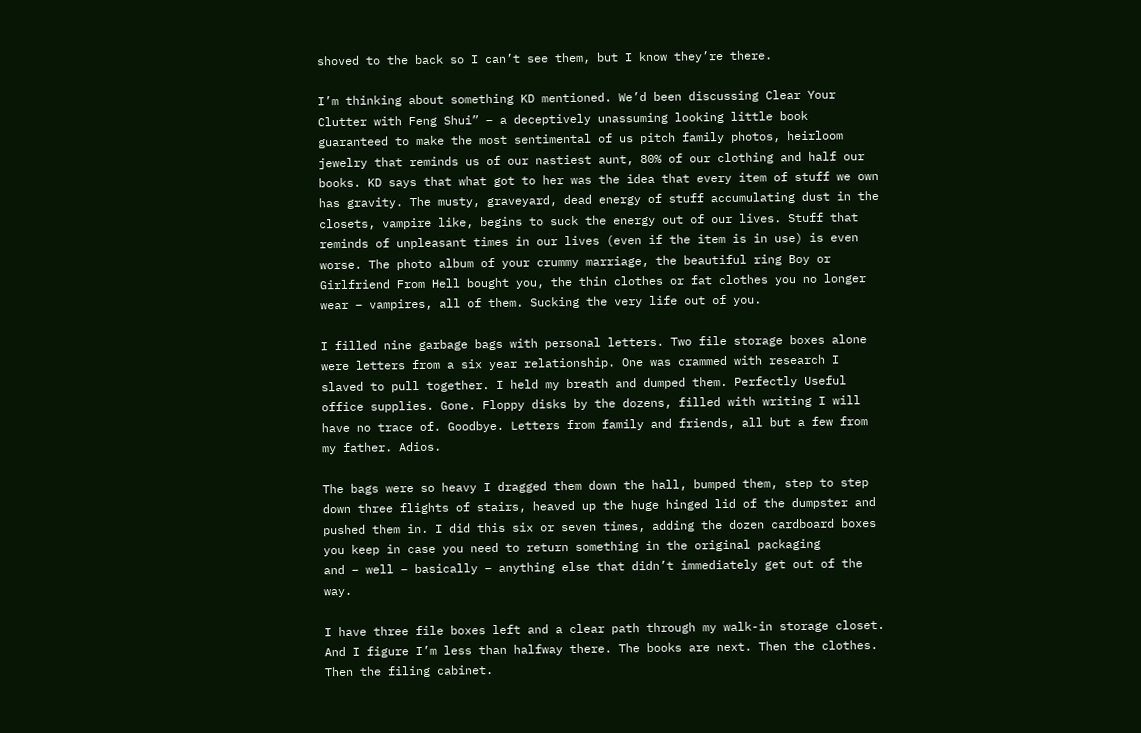shoved to the back so I can’t see them, but I know they’re there.

I’m thinking about something KD mentioned. We’d been discussing Clear Your Clutter with Feng Shui” – a deceptively unassuming looking little book guaranteed to make the most sentimental of us pitch family photos, heirloom jewelry that reminds us of our nastiest aunt, 80% of our clothing and half our books. KD says that what got to her was the idea that every item of stuff we own has gravity. The musty, graveyard, dead energy of stuff accumulating dust in the closets, vampire like, begins to suck the energy out of our lives. Stuff that reminds of unpleasant times in our lives (even if the item is in use) is even worse. The photo album of your crummy marriage, the beautiful ring Boy or Girlfriend From Hell bought you, the thin clothes or fat clothes you no longer wear – vampires, all of them. Sucking the very life out of you.

I filled nine garbage bags with personal letters. Two file storage boxes alone were letters from a six year relationship. One was crammed with research I slaved to pull together. I held my breath and dumped them. Perfectly Useful office supplies. Gone. Floppy disks by the dozens, filled with writing I will have no trace of. Goodbye. Letters from family and friends, all but a few from my father. Adios.

The bags were so heavy I dragged them down the hall, bumped them, step to step down three flights of stairs, heaved up the huge hinged lid of the dumpster and pushed them in. I did this six or seven times, adding the dozen cardboard boxes you keep in case you need to return something in the original packaging
and – well – basically – anything else that didn’t immediately get out of the way.

I have three file boxes left and a clear path through my walk-in storage closet.
And I figure I’m less than halfway there. The books are next. Then the clothes. Then the filing cabinet.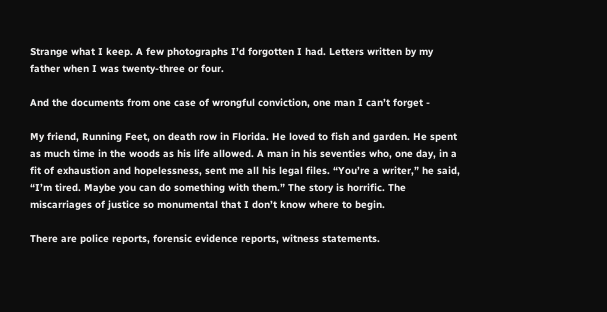Strange what I keep. A few photographs I’d forgotten I had. Letters written by my father when I was twenty-three or four.

And the documents from one case of wrongful conviction, one man I can’t forget -

My friend, Running Feet, on death row in Florida. He loved to fish and garden. He spent as much time in the woods as his life allowed. A man in his seventies who, one day, in a fit of exhaustion and hopelessness, sent me all his legal files. “You’re a writer,” he said, “I’m tired. Maybe you can do something with them.” The story is horrific. The miscarriages of justice so monumental that I don’t know where to begin.

There are police reports, forensic evidence reports, witness statements.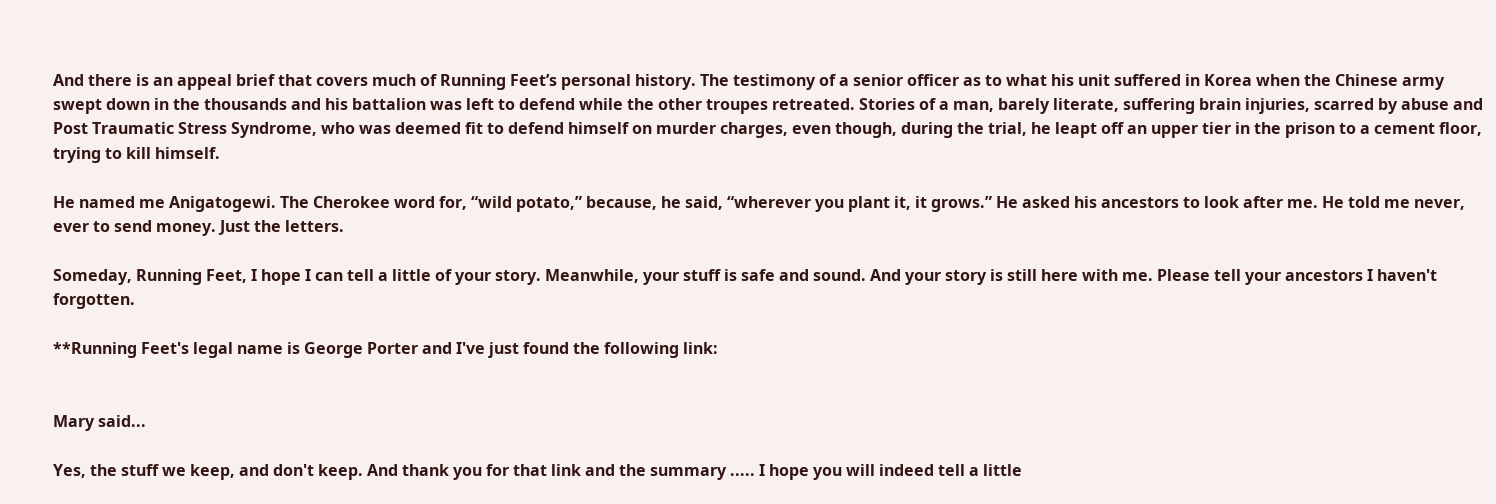And there is an appeal brief that covers much of Running Feet’s personal history. The testimony of a senior officer as to what his unit suffered in Korea when the Chinese army swept down in the thousands and his battalion was left to defend while the other troupes retreated. Stories of a man, barely literate, suffering brain injuries, scarred by abuse and Post Traumatic Stress Syndrome, who was deemed fit to defend himself on murder charges, even though, during the trial, he leapt off an upper tier in the prison to a cement floor, trying to kill himself.

He named me Anigatogewi. The Cherokee word for, “wild potato,” because, he said, “wherever you plant it, it grows.” He asked his ancestors to look after me. He told me never, ever to send money. Just the letters.

Someday, Running Feet, I hope I can tell a little of your story. Meanwhile, your stuff is safe and sound. And your story is still here with me. Please tell your ancestors I haven't forgotten.

**Running Feet's legal name is George Porter and I've just found the following link:


Mary said...

Yes, the stuff we keep, and don't keep. And thank you for that link and the summary ..... I hope you will indeed tell a little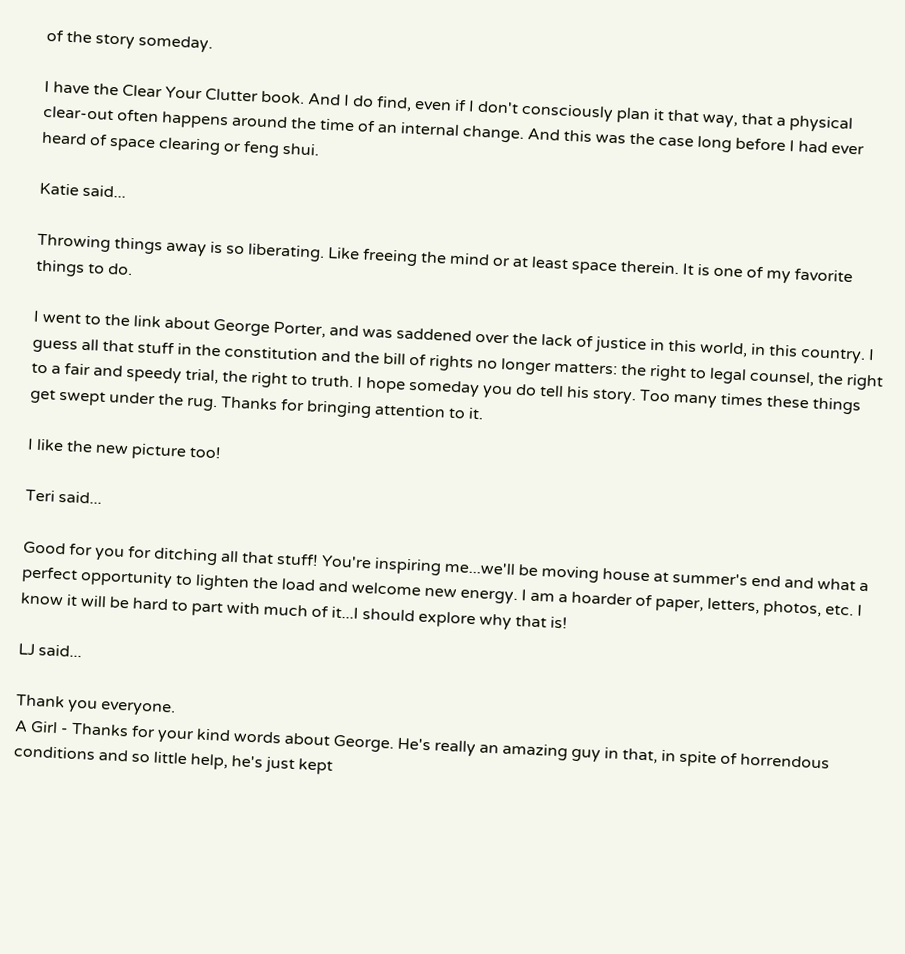of the story someday.

I have the Clear Your Clutter book. And I do find, even if I don't consciously plan it that way, that a physical clear-out often happens around the time of an internal change. And this was the case long before I had ever heard of space clearing or feng shui.

Katie said...

Throwing things away is so liberating. Like freeing the mind or at least space therein. It is one of my favorite things to do.

I went to the link about George Porter, and was saddened over the lack of justice in this world, in this country. I guess all that stuff in the constitution and the bill of rights no longer matters: the right to legal counsel, the right to a fair and speedy trial, the right to truth. I hope someday you do tell his story. Too many times these things get swept under the rug. Thanks for bringing attention to it.

I like the new picture too!

Teri said...

Good for you for ditching all that stuff! You're inspiring me...we'll be moving house at summer's end and what a perfect opportunity to lighten the load and welcome new energy. I am a hoarder of paper, letters, photos, etc. I know it will be hard to part with much of it...I should explore why that is!

LJ said...

Thank you everyone.
A Girl - Thanks for your kind words about George. He's really an amazing guy in that, in spite of horrendous conditions and so little help, he's just kept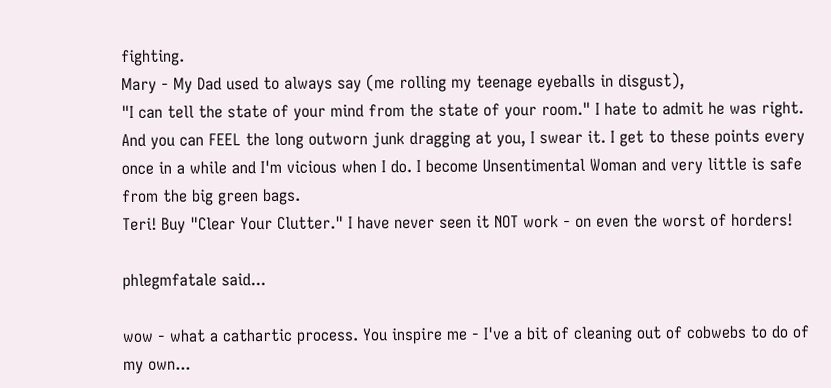fighting.
Mary - My Dad used to always say (me rolling my teenage eyeballs in disgust),
"I can tell the state of your mind from the state of your room." I hate to admit he was right. And you can FEEL the long outworn junk dragging at you, I swear it. I get to these points every once in a while and I'm vicious when I do. I become Unsentimental Woman and very little is safe from the big green bags.
Teri! Buy "Clear Your Clutter." I have never seen it NOT work - on even the worst of horders!

phlegmfatale said...

wow - what a cathartic process. You inspire me - I've a bit of cleaning out of cobwebs to do of my own...